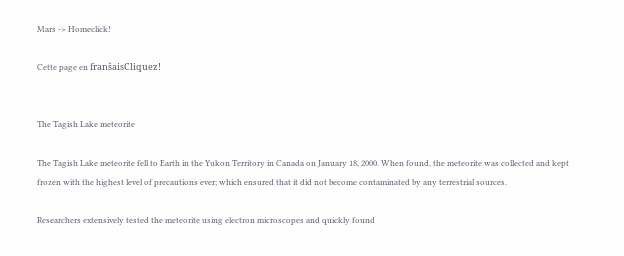Mars -> Homeclick!

Cette page en franšaisCliquez!


The Tagish Lake meteorite

The Tagish Lake meteorite fell to Earth in the Yukon Territory in Canada on January 18, 2000. When found, the meteorite was collected and kept frozen with the highest level of precautions ever; which ensured that it did not become contaminated by any terrestrial sources.

Researchers extensively tested the meteorite using electron microscopes and quickly found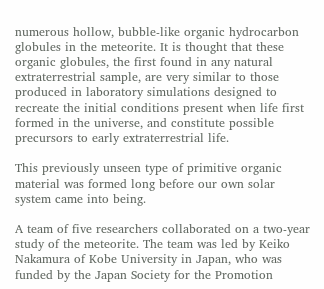numerous hollow, bubble-like organic hydrocarbon globules in the meteorite. It is thought that these organic globules, the first found in any natural extraterrestrial sample, are very similar to those produced in laboratory simulations designed to recreate the initial conditions present when life first formed in the universe, and constitute possible precursors to early extraterrestrial life.

This previously unseen type of primitive organic material was formed long before our own solar system came into being.

A team of five researchers collaborated on a two-year study of the meteorite. The team was led by Keiko Nakamura of Kobe University in Japan, who was funded by the Japan Society for the Promotion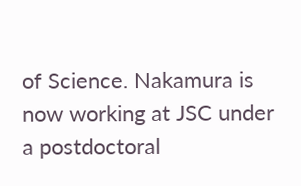of Science. Nakamura is now working at JSC under a postdoctoral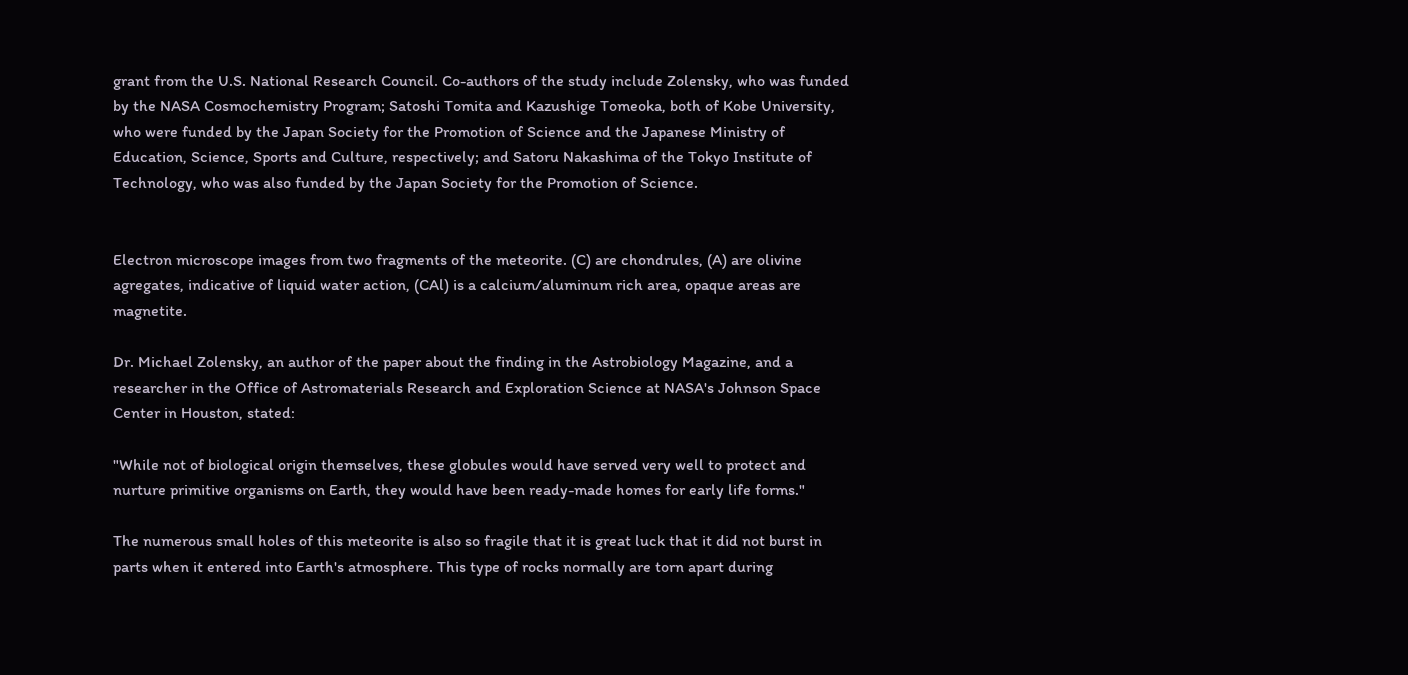grant from the U.S. National Research Council. Co-authors of the study include Zolensky, who was funded by the NASA Cosmochemistry Program; Satoshi Tomita and Kazushige Tomeoka, both of Kobe University, who were funded by the Japan Society for the Promotion of Science and the Japanese Ministry of Education, Science, Sports and Culture, respectively; and Satoru Nakashima of the Tokyo Institute of Technology, who was also funded by the Japan Society for the Promotion of Science.


Electron microscope images from two fragments of the meteorite. (C) are chondrules, (A) are olivine agregates, indicative of liquid water action, (CAl) is a calcium/aluminum rich area, opaque areas are magnetite.

Dr. Michael Zolensky, an author of the paper about the finding in the Astrobiology Magazine, and a researcher in the Office of Astromaterials Research and Exploration Science at NASA's Johnson Space Center in Houston, stated:

"While not of biological origin themselves, these globules would have served very well to protect and nurture primitive organisms on Earth, they would have been ready-made homes for early life forms."

The numerous small holes of this meteorite is also so fragile that it is great luck that it did not burst in parts when it entered into Earth's atmosphere. This type of rocks normally are torn apart during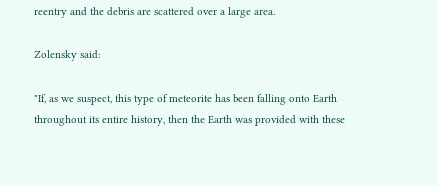reentry and the debris are scattered over a large area.

Zolensky said:

"If, as we suspect, this type of meteorite has been falling onto Earth throughout its entire history, then the Earth was provided with these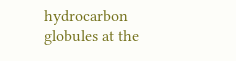hydrocarbon globules at the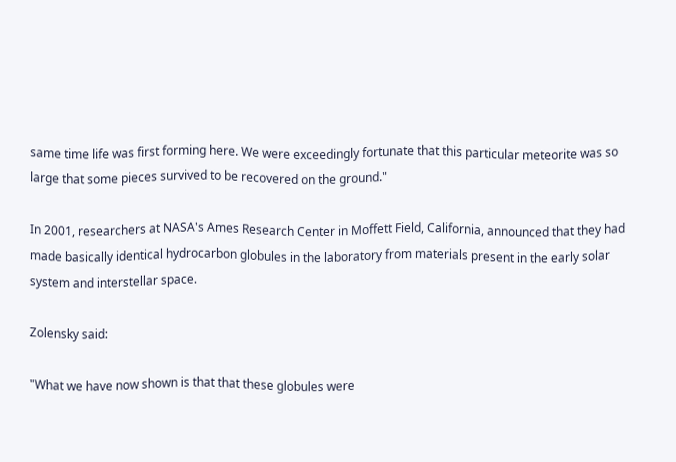same time life was first forming here. We were exceedingly fortunate that this particular meteorite was so large that some pieces survived to be recovered on the ground."

In 2001, researchers at NASA's Ames Research Center in Moffett Field, California, announced that they had made basically identical hydrocarbon globules in the laboratory from materials present in the early solar system and interstellar space.

Zolensky said:

"What we have now shown is that that these globules were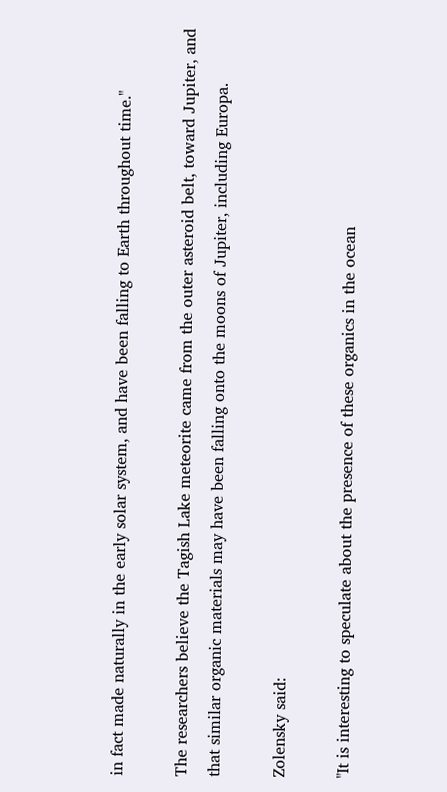in fact made naturally in the early solar system, and have been falling to Earth throughout time."

The researchers believe the Tagish Lake meteorite came from the outer asteroid belt, toward Jupiter, and that similar organic materials may have been falling onto the moons of Jupiter, including Europa.

Zolensky said:

"It is interesting to speculate about the presence of these organics in the ocean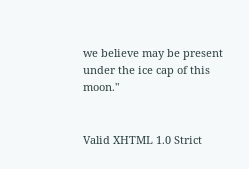we believe may be present under the ice cap of this moon."


Valid XHTML 1.0 Strict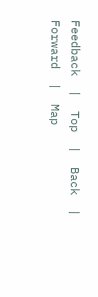Feedback  |  Top  |  Back  |  Forward  |  Map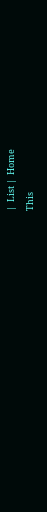|  List |  Home
This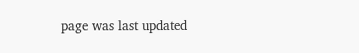page was last updated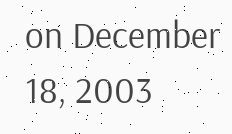on December 18, 2003